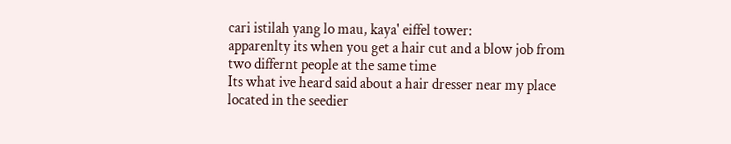cari istilah yang lo mau, kaya' eiffel tower:
apparenlty its when you get a hair cut and a blow job from two differnt people at the same time
Its what ive heard said about a hair dresser near my place located in the seedier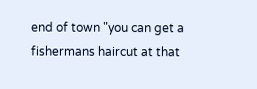end of town "you can get a fishermans haircut at that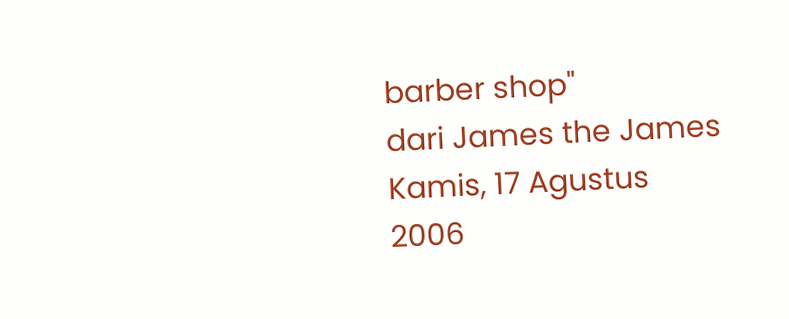barber shop"
dari James the James Kamis, 17 Agustus 2006